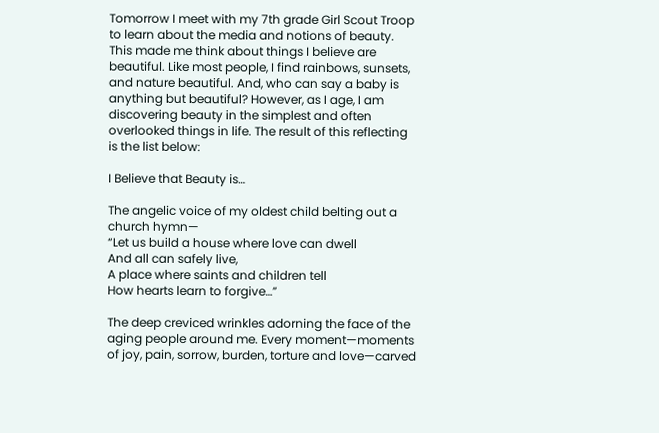Tomorrow I meet with my 7th grade Girl Scout Troop to learn about the media and notions of beauty. This made me think about things I believe are beautiful. Like most people, I find rainbows, sunsets, and nature beautiful. And, who can say a baby is anything but beautiful? However, as I age, I am discovering beauty in the simplest and often overlooked things in life. The result of this reflecting is the list below:

I Believe that Beauty is…

The angelic voice of my oldest child belting out a church hymn—
“Let us build a house where love can dwell
And all can safely live,
A place where saints and children tell
How hearts learn to forgive…”

The deep creviced wrinkles adorning the face of the aging people around me. Every moment—moments of joy, pain, sorrow, burden, torture and love—carved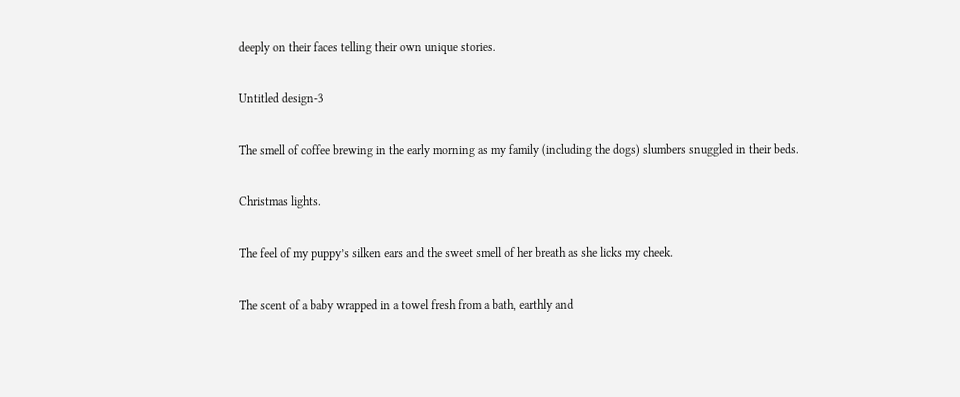deeply on their faces telling their own unique stories.

Untitled design-3

The smell of coffee brewing in the early morning as my family (including the dogs) slumbers snuggled in their beds.

Christmas lights.

The feel of my puppy’s silken ears and the sweet smell of her breath as she licks my cheek.

The scent of a baby wrapped in a towel fresh from a bath, earthly and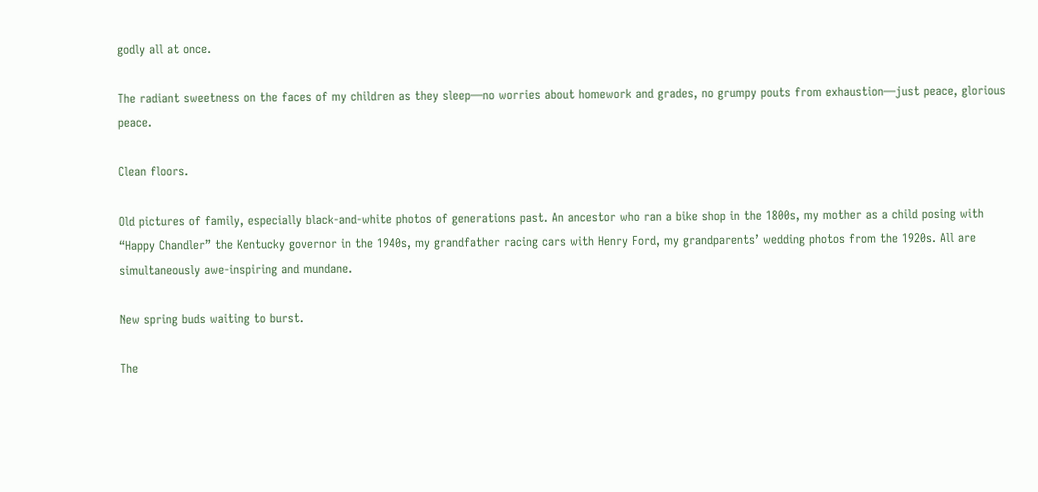godly all at once.

The radiant sweetness on the faces of my children as they sleep—no worries about homework and grades, no grumpy pouts from exhaustion—just peace, glorious peace.

Clean floors.

Old pictures of family, especially black-and-white photos of generations past. An ancestor who ran a bike shop in the 1800s, my mother as a child posing with “Happy Chandler” the Kentucky governor in the 1940s, my grandfather racing cars with Henry Ford, my grandparents’ wedding photos from the 1920s. All are simultaneously awe-inspiring and mundane.

New spring buds waiting to burst.

The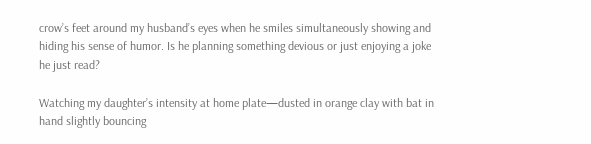crow’s feet around my husband’s eyes when he smiles simultaneously showing and hiding his sense of humor. Is he planning something devious or just enjoying a joke he just read?

Watching my daughter’s intensity at home plate—dusted in orange clay with bat in hand slightly bouncing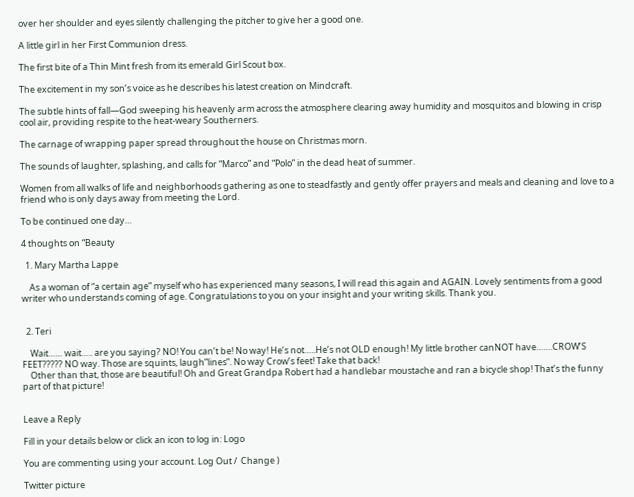over her shoulder and eyes silently challenging the pitcher to give her a good one.

A little girl in her First Communion dress.

The first bite of a Thin Mint fresh from its emerald Girl Scout box.

The excitement in my son’s voice as he describes his latest creation on Mindcraft.

The subtle hints of fall—God sweeping his heavenly arm across the atmosphere clearing away humidity and mosquitos and blowing in crisp cool air, providing respite to the heat-weary Southerners.

The carnage of wrapping paper spread throughout the house on Christmas morn.

The sounds of laughter, splashing, and calls for “Marco” and “Polo” in the dead heat of summer.

Women from all walks of life and neighborhoods gathering as one to steadfastly and gently offer prayers and meals and cleaning and love to a friend who is only days away from meeting the Lord.

To be continued one day…

4 thoughts on “Beauty

  1. Mary Martha Lappe

    As a woman of “a certain age” myself who has experienced many seasons, I will read this again and AGAIN. Lovely sentiments from a good writer who understands coming of age. Congratulations to you on your insight and your writing skills. Thank you.


  2. Teri

    Wait…… wait….. are you saying? NO! You can’t be! No way! He’s not…..He’s not OLD enough! My little brother canNOT have…….CROW’S FEET????? NO way. Those are squints, laugh”lines”. No way Crow’s feet! Take that back!
    Other than that, those are beautiful! Oh and Great Grandpa Robert had a handlebar moustache and ran a bicycle shop! That’s the funny part of that picture!


Leave a Reply

Fill in your details below or click an icon to log in: Logo

You are commenting using your account. Log Out /  Change )

Twitter picture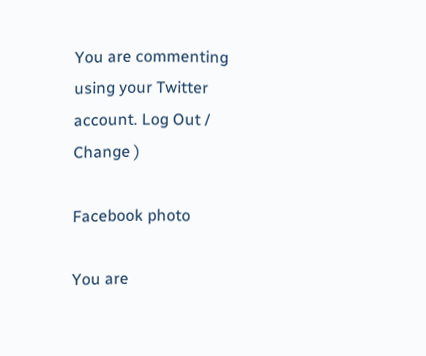You are commenting using your Twitter account. Log Out /  Change )

Facebook photo

You are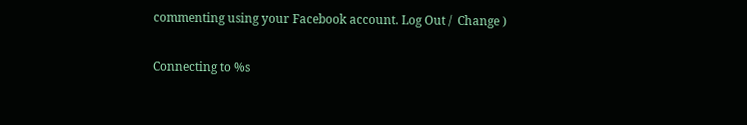commenting using your Facebook account. Log Out /  Change )

Connecting to %s